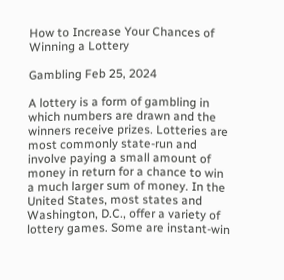How to Increase Your Chances of Winning a Lottery

Gambling Feb 25, 2024

A lottery is a form of gambling in which numbers are drawn and the winners receive prizes. Lotteries are most commonly state-run and involve paying a small amount of money in return for a chance to win a much larger sum of money. In the United States, most states and Washington, D.C., offer a variety of lottery games. Some are instant-win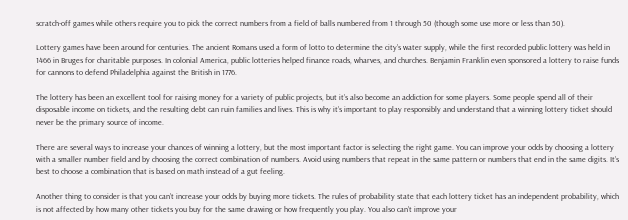scratch-off games while others require you to pick the correct numbers from a field of balls numbered from 1 through 50 (though some use more or less than 50).

Lottery games have been around for centuries. The ancient Romans used a form of lotto to determine the city’s water supply, while the first recorded public lottery was held in 1466 in Bruges for charitable purposes. In colonial America, public lotteries helped finance roads, wharves, and churches. Benjamin Franklin even sponsored a lottery to raise funds for cannons to defend Philadelphia against the British in 1776.

The lottery has been an excellent tool for raising money for a variety of public projects, but it’s also become an addiction for some players. Some people spend all of their disposable income on tickets, and the resulting debt can ruin families and lives. This is why it’s important to play responsibly and understand that a winning lottery ticket should never be the primary source of income.

There are several ways to increase your chances of winning a lottery, but the most important factor is selecting the right game. You can improve your odds by choosing a lottery with a smaller number field and by choosing the correct combination of numbers. Avoid using numbers that repeat in the same pattern or numbers that end in the same digits. It’s best to choose a combination that is based on math instead of a gut feeling.

Another thing to consider is that you can’t increase your odds by buying more tickets. The rules of probability state that each lottery ticket has an independent probability, which is not affected by how many other tickets you buy for the same drawing or how frequently you play. You also can’t improve your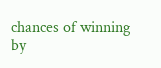chances of winning by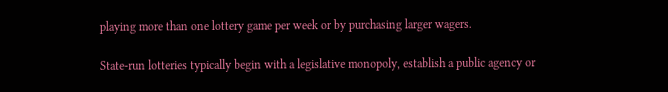playing more than one lottery game per week or by purchasing larger wagers.

State-run lotteries typically begin with a legislative monopoly, establish a public agency or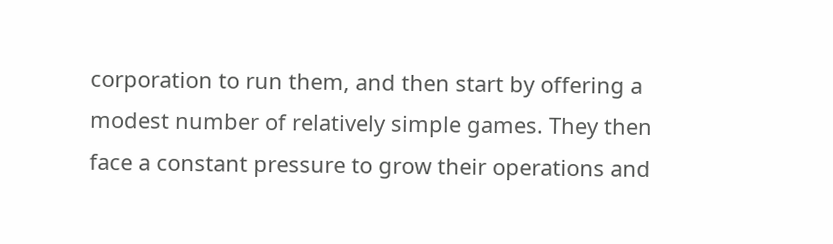corporation to run them, and then start by offering a modest number of relatively simple games. They then face a constant pressure to grow their operations and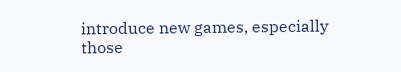introduce new games, especially those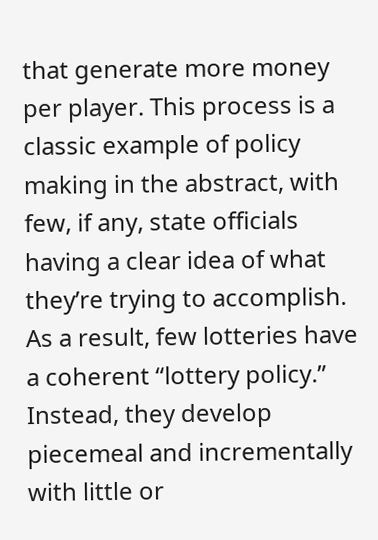that generate more money per player. This process is a classic example of policy making in the abstract, with few, if any, state officials having a clear idea of what they’re trying to accomplish. As a result, few lotteries have a coherent “lottery policy.” Instead, they develop piecemeal and incrementally with little or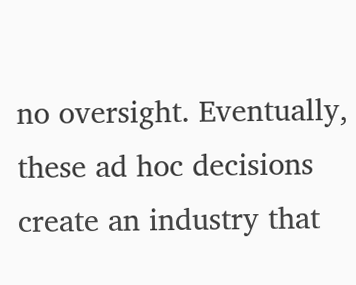no oversight. Eventually, these ad hoc decisions create an industry that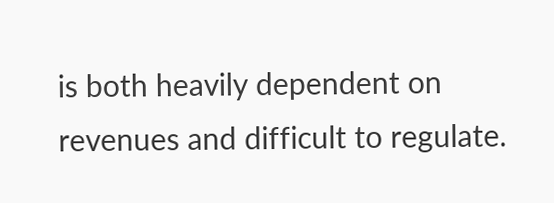is both heavily dependent on revenues and difficult to regulate.